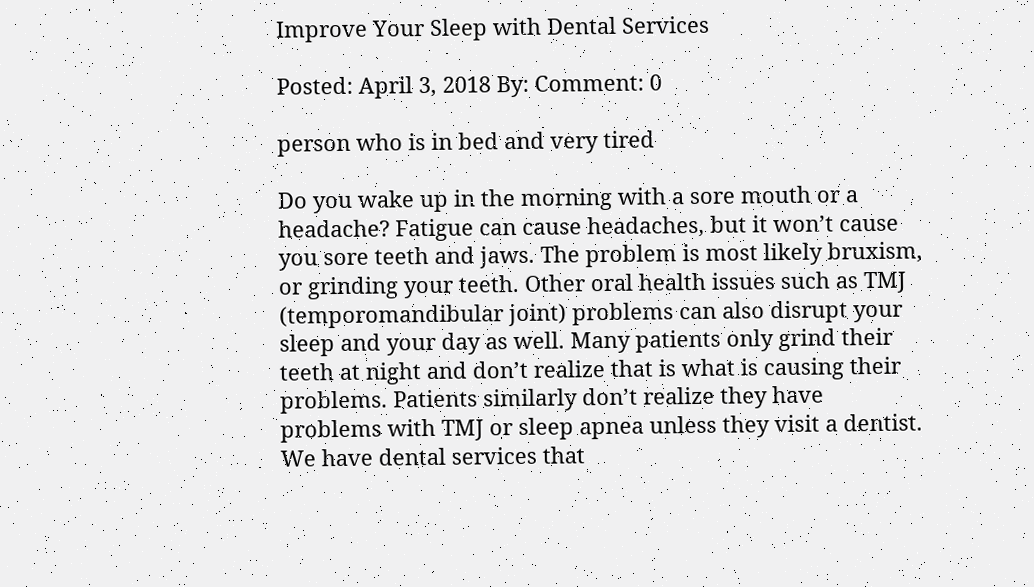Improve Your Sleep with Dental Services

Posted: April 3, 2018 By: Comment: 0

person who is in bed and very tired

Do you wake up in the morning with a sore mouth or a headache? Fatigue can cause headaches, but it won’t cause you sore teeth and jaws. The problem is most likely bruxism, or grinding your teeth. Other oral health issues such as TMJ (temporomandibular joint) problems can also disrupt your sleep and your day as well. Many patients only grind their teeth at night and don’t realize that is what is causing their problems. Patients similarly don’t realize they have problems with TMJ or sleep apnea unless they visit a dentist. We have dental services that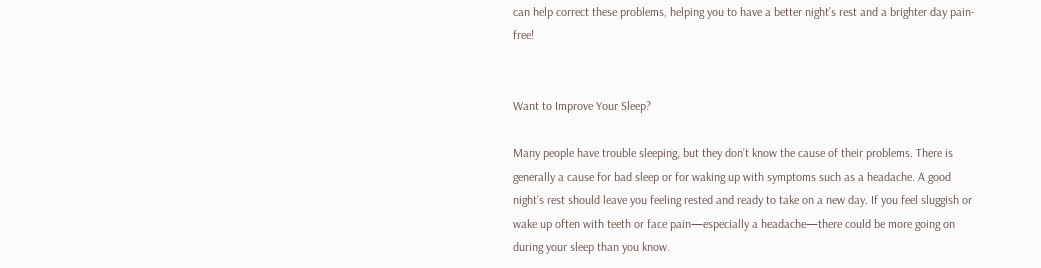can help correct these problems, helping you to have a better night’s rest and a brighter day pain-free!


Want to Improve Your Sleep?

Many people have trouble sleeping, but they don’t know the cause of their problems. There is generally a cause for bad sleep or for waking up with symptoms such as a headache. A good night’s rest should leave you feeling rested and ready to take on a new day. If you feel sluggish or wake up often with teeth or face pain—especially a headache—there could be more going on during your sleep than you know.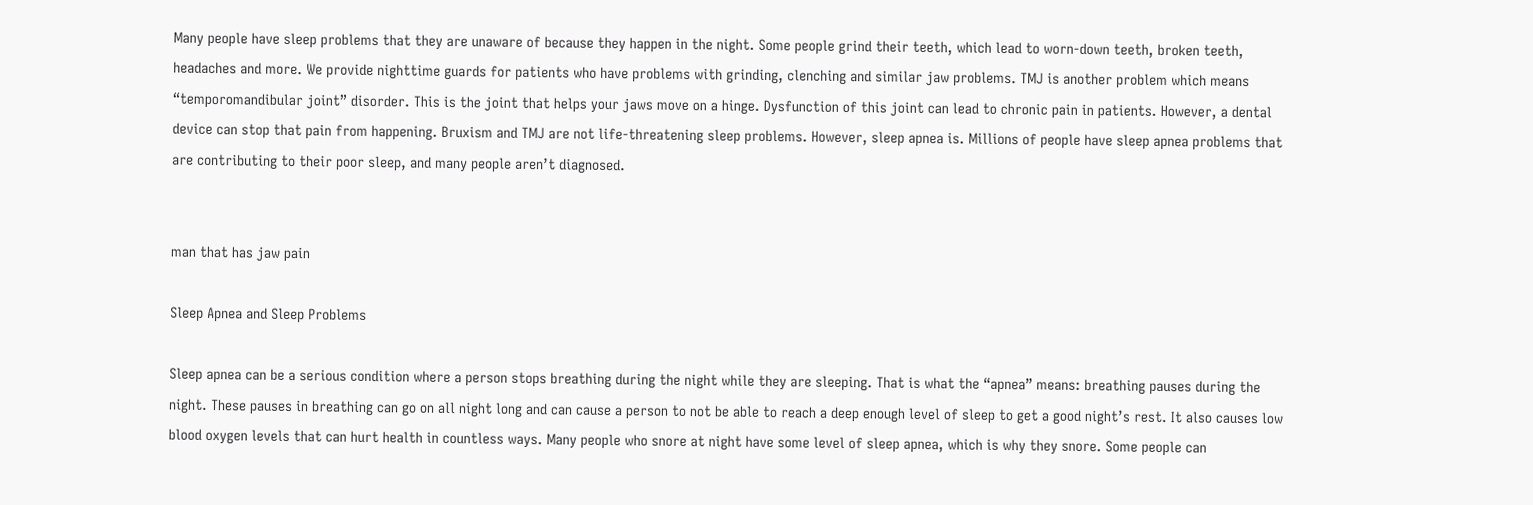Many people have sleep problems that they are unaware of because they happen in the night. Some people grind their teeth, which lead to worn-down teeth, broken teeth, headaches and more. We provide nighttime guards for patients who have problems with grinding, clenching and similar jaw problems. TMJ is another problem which means “temporomandibular joint” disorder. This is the joint that helps your jaws move on a hinge. Dysfunction of this joint can lead to chronic pain in patients. However, a dental device can stop that pain from happening. Bruxism and TMJ are not life-threatening sleep problems. However, sleep apnea is. Millions of people have sleep apnea problems that are contributing to their poor sleep, and many people aren’t diagnosed.


man that has jaw pain

Sleep Apnea and Sleep Problems

Sleep apnea can be a serious condition where a person stops breathing during the night while they are sleeping. That is what the “apnea” means: breathing pauses during the night. These pauses in breathing can go on all night long and can cause a person to not be able to reach a deep enough level of sleep to get a good night’s rest. It also causes low blood oxygen levels that can hurt health in countless ways. Many people who snore at night have some level of sleep apnea, which is why they snore. Some people can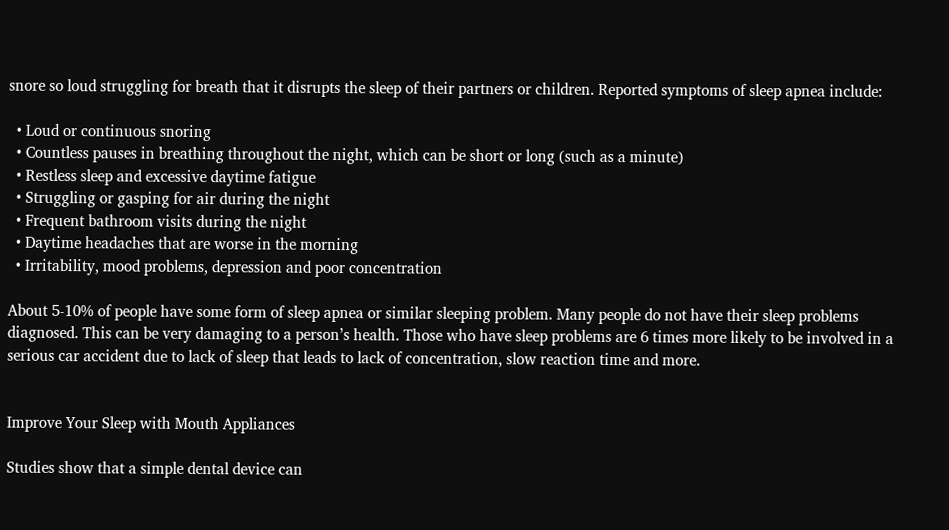snore so loud struggling for breath that it disrupts the sleep of their partners or children. Reported symptoms of sleep apnea include:

  • Loud or continuous snoring
  • Countless pauses in breathing throughout the night, which can be short or long (such as a minute)
  • Restless sleep and excessive daytime fatigue
  • Struggling or gasping for air during the night
  • Frequent bathroom visits during the night
  • Daytime headaches that are worse in the morning
  • Irritability, mood problems, depression and poor concentration

About 5-10% of people have some form of sleep apnea or similar sleeping problem. Many people do not have their sleep problems diagnosed. This can be very damaging to a person’s health. Those who have sleep problems are 6 times more likely to be involved in a serious car accident due to lack of sleep that leads to lack of concentration, slow reaction time and more.


Improve Your Sleep with Mouth Appliances

Studies show that a simple dental device can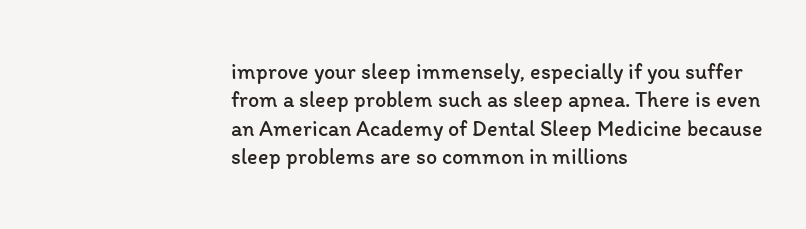improve your sleep immensely, especially if you suffer from a sleep problem such as sleep apnea. There is even an American Academy of Dental Sleep Medicine because sleep problems are so common in millions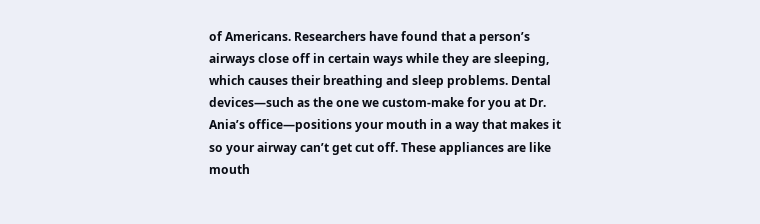of Americans. Researchers have found that a person’s airways close off in certain ways while they are sleeping, which causes their breathing and sleep problems. Dental devices—such as the one we custom-make for you at Dr. Ania’s office—positions your mouth in a way that makes it so your airway can’t get cut off. These appliances are like mouth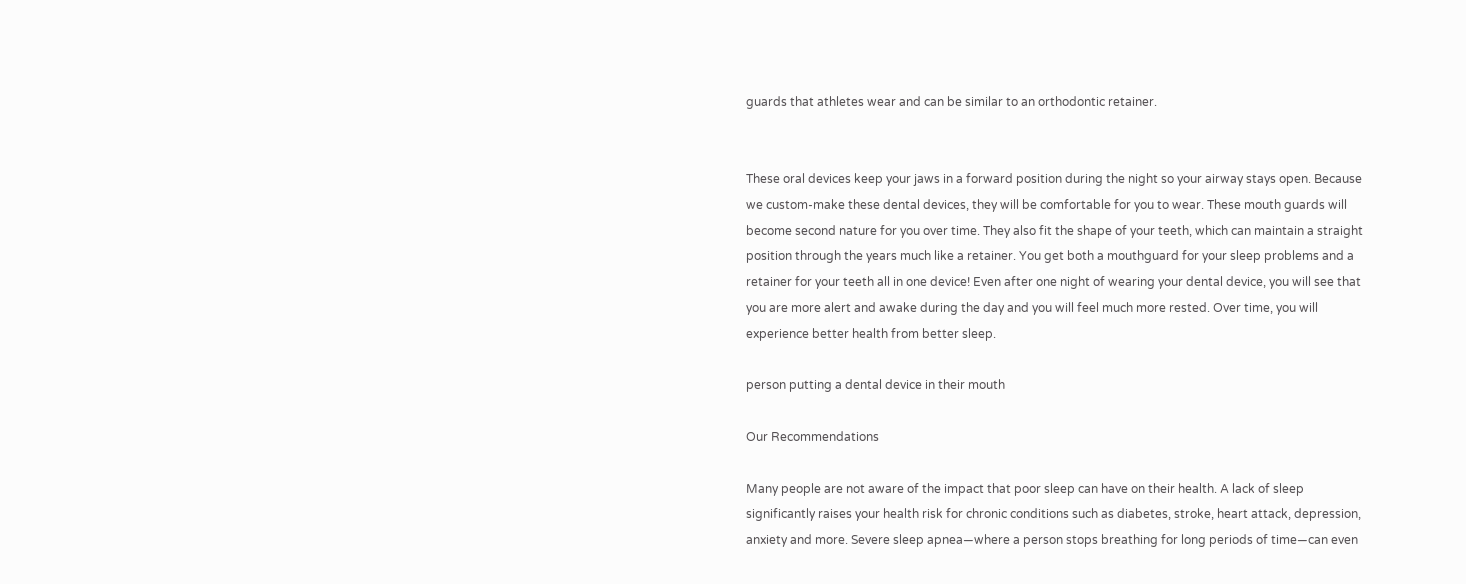guards that athletes wear and can be similar to an orthodontic retainer.


These oral devices keep your jaws in a forward position during the night so your airway stays open. Because we custom-make these dental devices, they will be comfortable for you to wear. These mouth guards will become second nature for you over time. They also fit the shape of your teeth, which can maintain a straight position through the years much like a retainer. You get both a mouthguard for your sleep problems and a retainer for your teeth all in one device! Even after one night of wearing your dental device, you will see that you are more alert and awake during the day and you will feel much more rested. Over time, you will experience better health from better sleep.

person putting a dental device in their mouth

Our Recommendations

Many people are not aware of the impact that poor sleep can have on their health. A lack of sleep significantly raises your health risk for chronic conditions such as diabetes, stroke, heart attack, depression, anxiety and more. Severe sleep apnea—where a person stops breathing for long periods of time—can even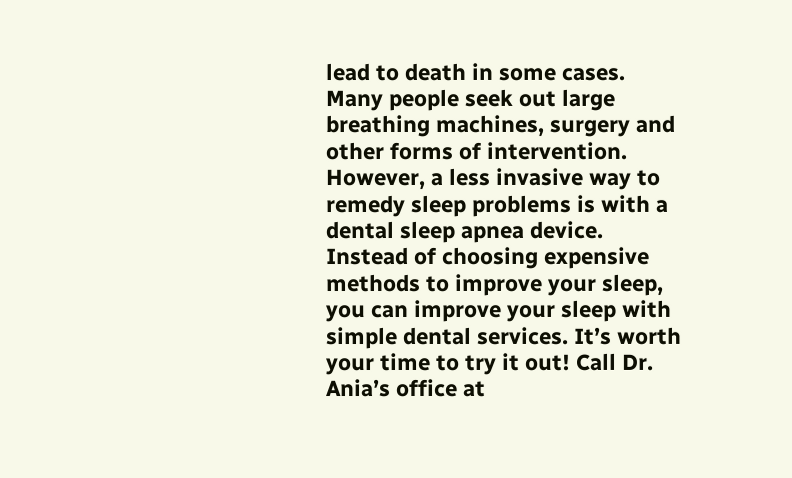lead to death in some cases. Many people seek out large breathing machines, surgery and other forms of intervention. However, a less invasive way to remedy sleep problems is with a dental sleep apnea device. Instead of choosing expensive methods to improve your sleep, you can improve your sleep with simple dental services. It’s worth your time to try it out! Call Dr. Ania’s office at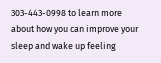303-443-0998 to learn more about how you can improve your sleep and wake up feeling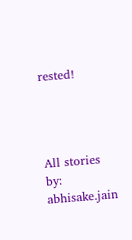rested!




All stories by: abhisake.jain